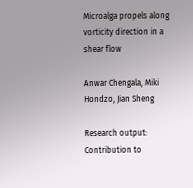Microalga propels along vorticity direction in a shear flow

Anwar Chengala, Miki Hondzo, Jian Sheng

Research output: Contribution to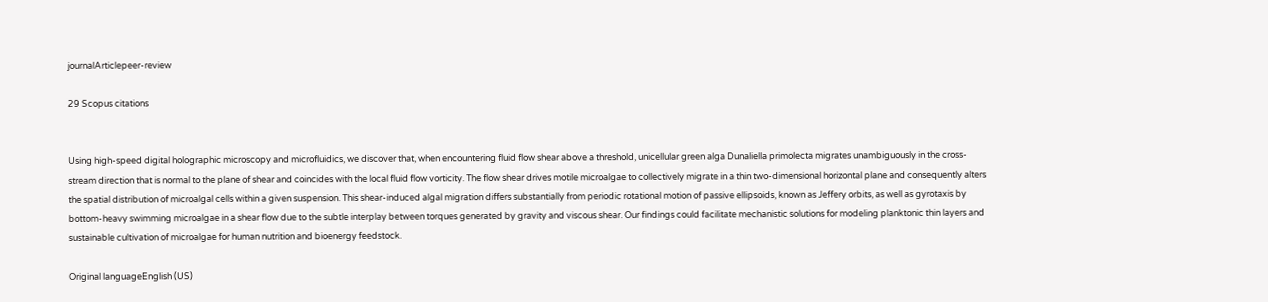journalArticlepeer-review

29 Scopus citations


Using high-speed digital holographic microscopy and microfluidics, we discover that, when encountering fluid flow shear above a threshold, unicellular green alga Dunaliella primolecta migrates unambiguously in the cross-stream direction that is normal to the plane of shear and coincides with the local fluid flow vorticity. The flow shear drives motile microalgae to collectively migrate in a thin two-dimensional horizontal plane and consequently alters the spatial distribution of microalgal cells within a given suspension. This shear-induced algal migration differs substantially from periodic rotational motion of passive ellipsoids, known as Jeffery orbits, as well as gyrotaxis by bottom-heavy swimming microalgae in a shear flow due to the subtle interplay between torques generated by gravity and viscous shear. Our findings could facilitate mechanistic solutions for modeling planktonic thin layers and sustainable cultivation of microalgae for human nutrition and bioenergy feedstock.

Original languageEnglish (US)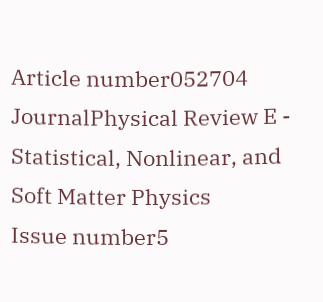Article number052704
JournalPhysical Review E - Statistical, Nonlinear, and Soft Matter Physics
Issue number5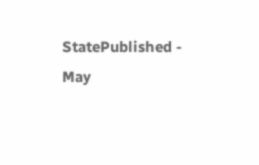StatePublished - May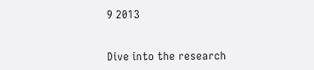9 2013


Dive into the research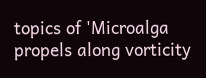topics of 'Microalga propels along vorticity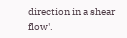direction in a shear flow'.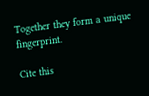Together they form a unique fingerprint.

Cite this